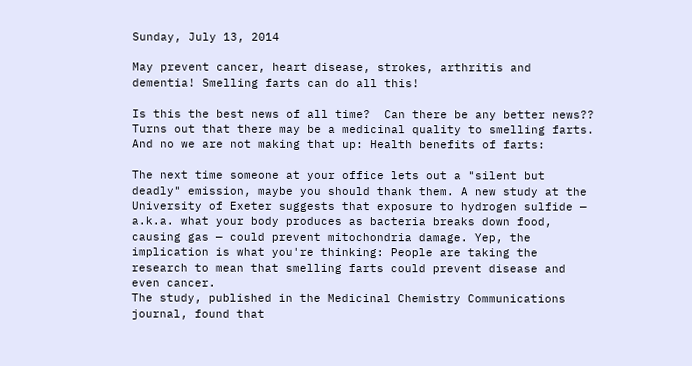Sunday, July 13, 2014

May prevent cancer, heart disease, strokes, arthritis and dementia! Smelling farts can do all this!

Is this the best news of all time?  Can there be any better news??  Turns out that there may be a medicinal quality to smelling farts.  And no we are not making that up: Health benefits of farts:

The next time someone at your office lets out a "silent but deadly" emission, maybe you should thank them. A new study at the University of Exeter suggests that exposure to hydrogen sulfide — a.k.a. what your body produces as bacteria breaks down food, causing gas — could prevent mitochondria damage. Yep, the implication is what you're thinking: People are taking the research to mean that smelling farts could prevent disease and even cancer.
The study, published in the Medicinal Chemistry Communications journal, found that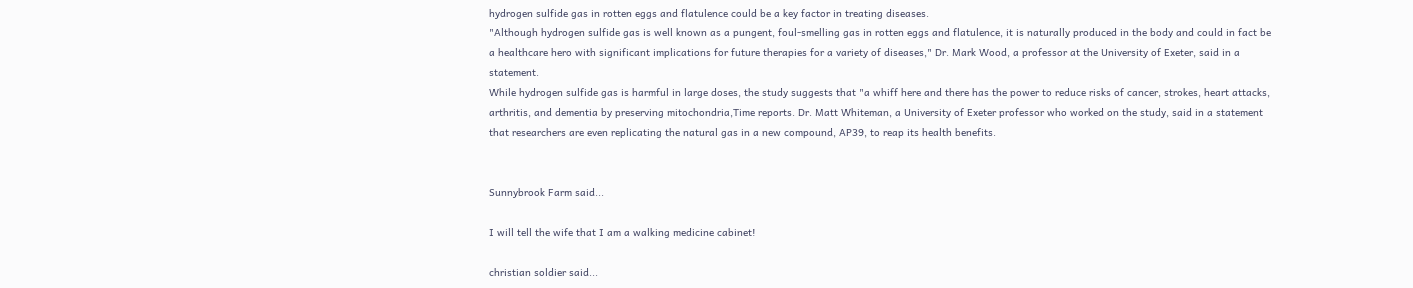hydrogen sulfide gas in rotten eggs and flatulence could be a key factor in treating diseases.
"Although hydrogen sulfide gas is well known as a pungent, foul-smelling gas in rotten eggs and flatulence, it is naturally produced in the body and could in fact be a healthcare hero with significant implications for future therapies for a variety of diseases," Dr. Mark Wood, a professor at the University of Exeter, said in a statement.
While hydrogen sulfide gas is harmful in large doses, the study suggests that "a whiff here and there has the power to reduce risks of cancer, strokes, heart attacks, arthritis, and dementia by preserving mitochondria,Time reports. Dr. Matt Whiteman, a University of Exeter professor who worked on the study, said in a statement that researchers are even replicating the natural gas in a new compound, AP39, to reap its health benefits.


Sunnybrook Farm said...

I will tell the wife that I am a walking medicine cabinet!

christian soldier said...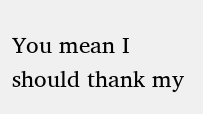You mean I should thank my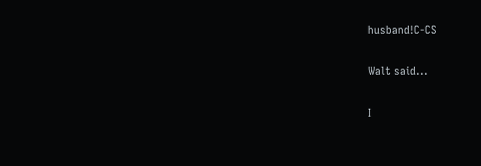husband!C-CS

Walt said...

I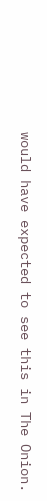would have expected to see this in The Onion.